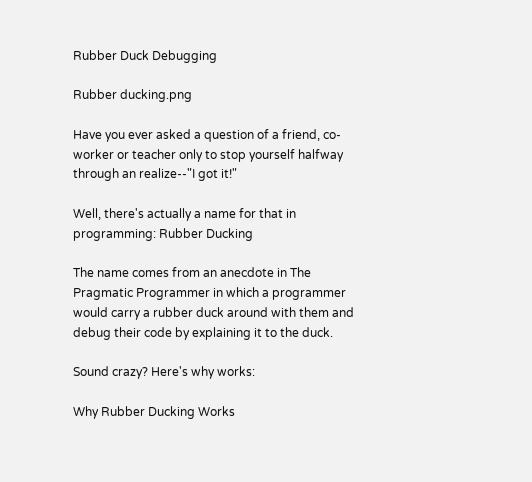Rubber Duck Debugging

Rubber ducking.png

Have you ever asked a question of a friend, co-worker or teacher only to stop yourself halfway through an realize--"I got it!"

Well, there's actually a name for that in programming: Rubber Ducking

The name comes from an anecdote in The Pragmatic Programmer in which a programmer would carry a rubber duck around with them and debug their code by explaining it to the duck.

Sound crazy? Here's why works:

Why Rubber Ducking Works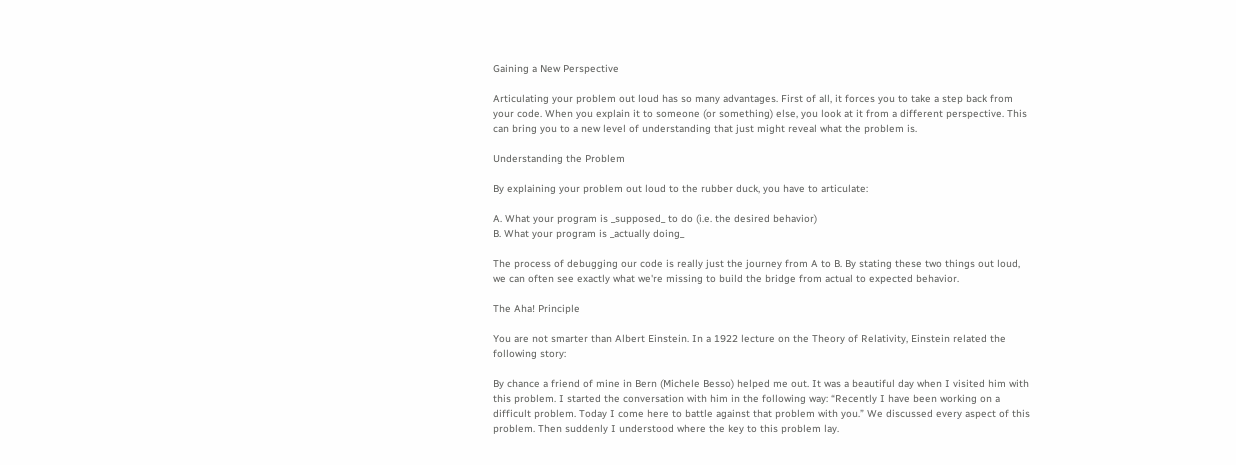Gaining a New Perspective

Articulating your problem out loud has so many advantages. First of all, it forces you to take a step back from your code. When you explain it to someone (or something) else, you look at it from a different perspective. This can bring you to a new level of understanding that just might reveal what the problem is.

Understanding the Problem

By explaining your problem out loud to the rubber duck, you have to articulate:

A. What your program is _supposed_ to do (i.e. the desired behavior)
B. What your program is _actually doing_

The process of debugging our code is really just the journey from A to B. By stating these two things out loud, we can often see exactly what we're missing to build the bridge from actual to expected behavior.

The Aha! Principle

You are not smarter than Albert Einstein. In a 1922 lecture on the Theory of Relativity, Einstein related the following story:

By chance a friend of mine in Bern (Michele Besso) helped me out. It was a beautiful day when I visited him with this problem. I started the conversation with him in the following way: “Recently I have been working on a difficult problem. Today I come here to battle against that problem with you.” We discussed every aspect of this problem. Then suddenly I understood where the key to this problem lay.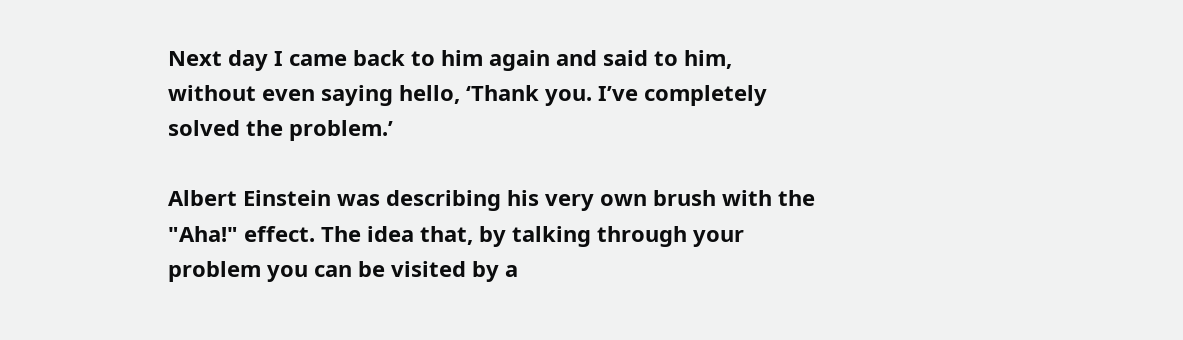Next day I came back to him again and said to him, without even saying hello, ‘Thank you. I’ve completely solved the problem.’

Albert Einstein was describing his very own brush with the "Aha!" effect. The idea that, by talking through your problem you can be visited by a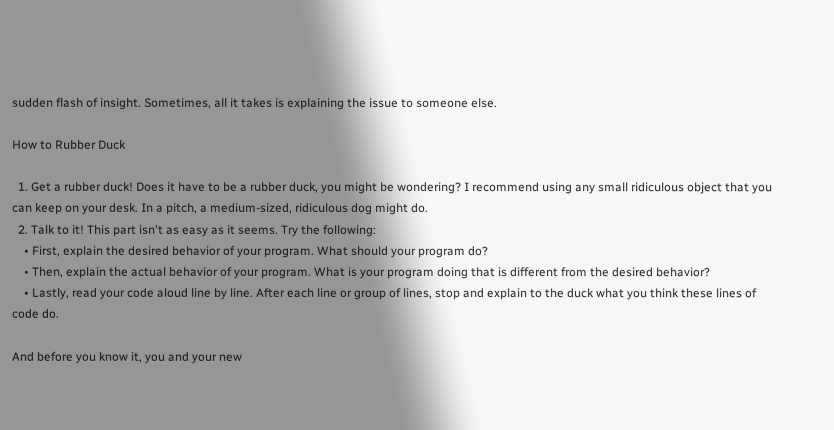sudden flash of insight. Sometimes, all it takes is explaining the issue to someone else.

How to Rubber Duck

  1. Get a rubber duck! Does it have to be a rubber duck, you might be wondering? I recommend using any small ridiculous object that you can keep on your desk. In a pitch, a medium-sized, ridiculous dog might do.
  2. Talk to it! This part isn't as easy as it seems. Try the following:
    • First, explain the desired behavior of your program. What should your program do?
    • Then, explain the actual behavior of your program. What is your program doing that is different from the desired behavior?
    • Lastly, read your code aloud line by line. After each line or group of lines, stop and explain to the duck what you think these lines of code do.

And before you know it, you and your new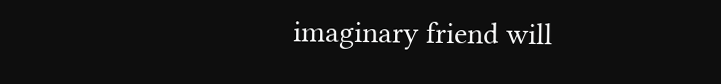imaginary friend will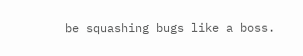be squashing bugs like a boss.